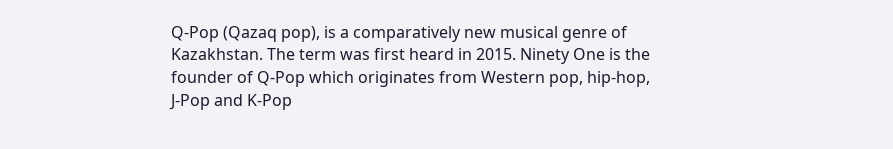Q-Pop (Qazaq pop), is a comparatively new musical genre of Kazakhstan. The term was first heard in 2015. Ninety One is the founder of Q-Pop which originates from Western pop, hip-hop, J-Pop and K-Pop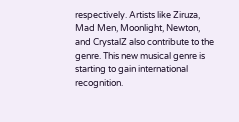respectively. Artists like Ziruza, Mad Men, Moonlight, Newton, and CrystalZ also contribute to the genre. This new musical genre is starting to gain international recognition.